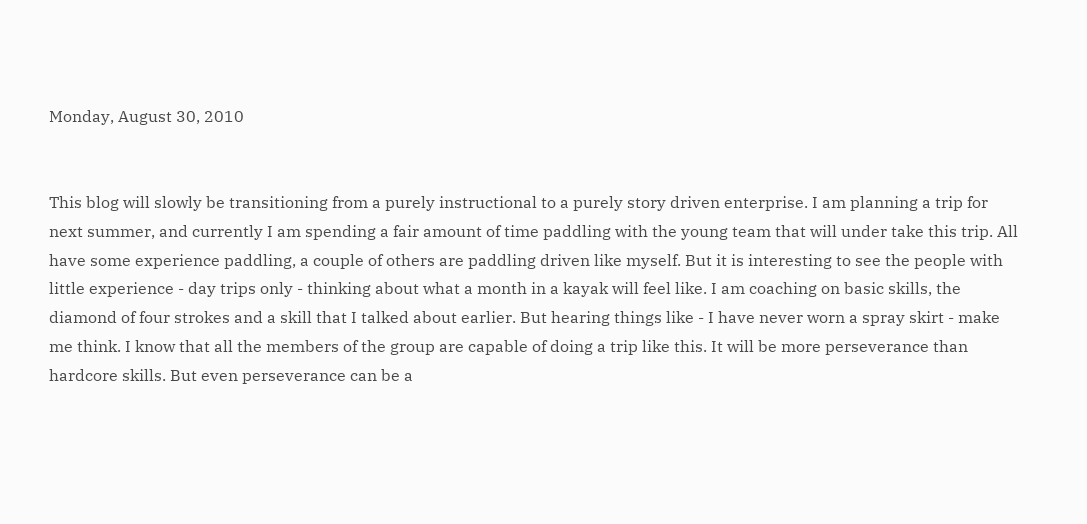Monday, August 30, 2010


This blog will slowly be transitioning from a purely instructional to a purely story driven enterprise. I am planning a trip for next summer, and currently I am spending a fair amount of time paddling with the young team that will under take this trip. All have some experience paddling, a couple of others are paddling driven like myself. But it is interesting to see the people with little experience - day trips only - thinking about what a month in a kayak will feel like. I am coaching on basic skills, the diamond of four strokes and a skill that I talked about earlier. But hearing things like - I have never worn a spray skirt - make me think. I know that all the members of the group are capable of doing a trip like this. It will be more perseverance than hardcore skills. But even perseverance can be a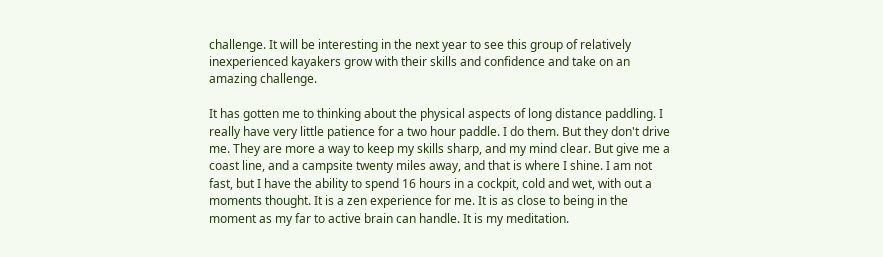challenge. It will be interesting in the next year to see this group of relatively inexperienced kayakers grow with their skills and confidence and take on an amazing challenge.

It has gotten me to thinking about the physical aspects of long distance paddling. I really have very little patience for a two hour paddle. I do them. But they don't drive me. They are more a way to keep my skills sharp, and my mind clear. But give me a coast line, and a campsite twenty miles away, and that is where I shine. I am not fast, but I have the ability to spend 16 hours in a cockpit, cold and wet, with out a moments thought. It is a zen experience for me. It is as close to being in the moment as my far to active brain can handle. It is my meditation.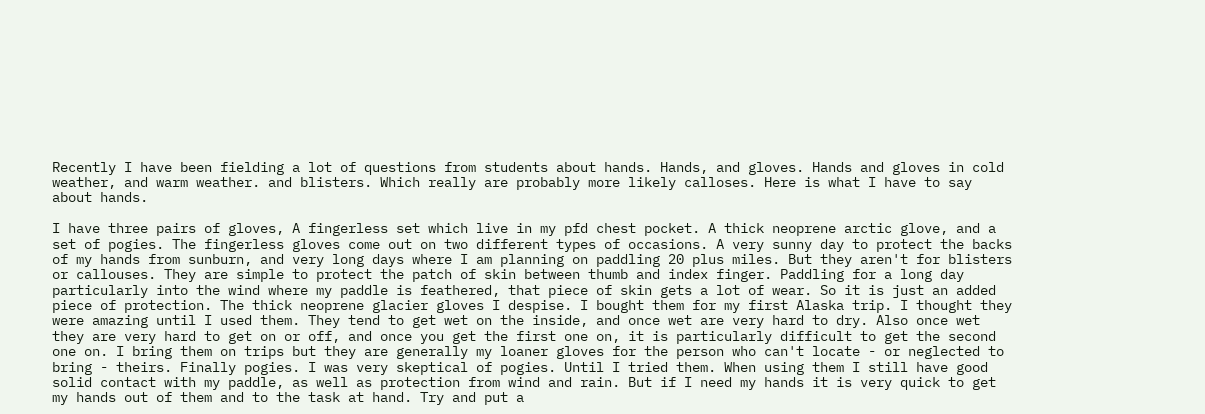Recently I have been fielding a lot of questions from students about hands. Hands, and gloves. Hands and gloves in cold weather, and warm weather. and blisters. Which really are probably more likely calloses. Here is what I have to say about hands.

I have three pairs of gloves, A fingerless set which live in my pfd chest pocket. A thick neoprene arctic glove, and a set of pogies. The fingerless gloves come out on two different types of occasions. A very sunny day to protect the backs of my hands from sunburn, and very long days where I am planning on paddling 20 plus miles. But they aren't for blisters or callouses. They are simple to protect the patch of skin between thumb and index finger. Paddling for a long day particularly into the wind where my paddle is feathered, that piece of skin gets a lot of wear. So it is just an added piece of protection. The thick neoprene glacier gloves I despise. I bought them for my first Alaska trip. I thought they were amazing until I used them. They tend to get wet on the inside, and once wet are very hard to dry. Also once wet they are very hard to get on or off, and once you get the first one on, it is particularly difficult to get the second one on. I bring them on trips but they are generally my loaner gloves for the person who can't locate - or neglected to bring - theirs. Finally pogies. I was very skeptical of pogies. Until I tried them. When using them I still have good solid contact with my paddle, as well as protection from wind and rain. But if I need my hands it is very quick to get my hands out of them and to the task at hand. Try and put a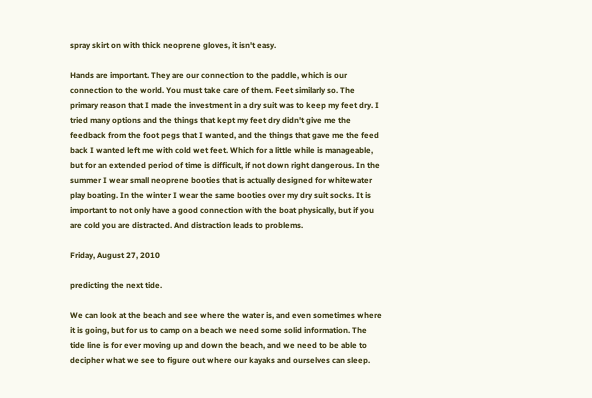spray skirt on with thick neoprene gloves, it isn't easy.

Hands are important. They are our connection to the paddle, which is our connection to the world. You must take care of them. Feet similarly so. The primary reason that I made the investment in a dry suit was to keep my feet dry. I tried many options and the things that kept my feet dry didn't give me the feedback from the foot pegs that I wanted, and the things that gave me the feed back I wanted left me with cold wet feet. Which for a little while is manageable, but for an extended period of time is difficult, if not down right dangerous. In the summer I wear small neoprene booties that is actually designed for whitewater play boating. In the winter I wear the same booties over my dry suit socks. It is important to not only have a good connection with the boat physically, but if you are cold you are distracted. And distraction leads to problems.

Friday, August 27, 2010

predicting the next tide.

We can look at the beach and see where the water is, and even sometimes where it is going, but for us to camp on a beach we need some solid information. The tide line is for ever moving up and down the beach, and we need to be able to decipher what we see to figure out where our kayaks and ourselves can sleep.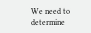We need to determine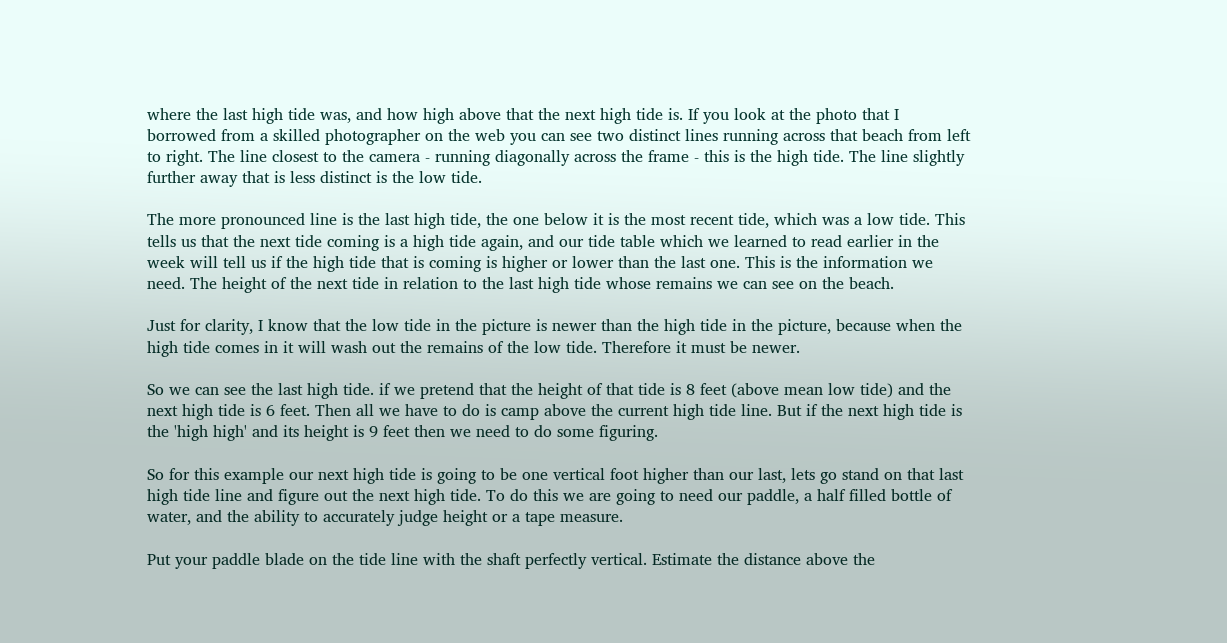where the last high tide was, and how high above that the next high tide is. If you look at the photo that I borrowed from a skilled photographer on the web you can see two distinct lines running across that beach from left to right. The line closest to the camera - running diagonally across the frame - this is the high tide. The line slightly further away that is less distinct is the low tide.

The more pronounced line is the last high tide, the one below it is the most recent tide, which was a low tide. This tells us that the next tide coming is a high tide again, and our tide table which we learned to read earlier in the week will tell us if the high tide that is coming is higher or lower than the last one. This is the information we need. The height of the next tide in relation to the last high tide whose remains we can see on the beach.

Just for clarity, I know that the low tide in the picture is newer than the high tide in the picture, because when the high tide comes in it will wash out the remains of the low tide. Therefore it must be newer.

So we can see the last high tide. if we pretend that the height of that tide is 8 feet (above mean low tide) and the next high tide is 6 feet. Then all we have to do is camp above the current high tide line. But if the next high tide is the 'high high' and its height is 9 feet then we need to do some figuring.

So for this example our next high tide is going to be one vertical foot higher than our last, lets go stand on that last high tide line and figure out the next high tide. To do this we are going to need our paddle, a half filled bottle of water, and the ability to accurately judge height or a tape measure.

Put your paddle blade on the tide line with the shaft perfectly vertical. Estimate the distance above the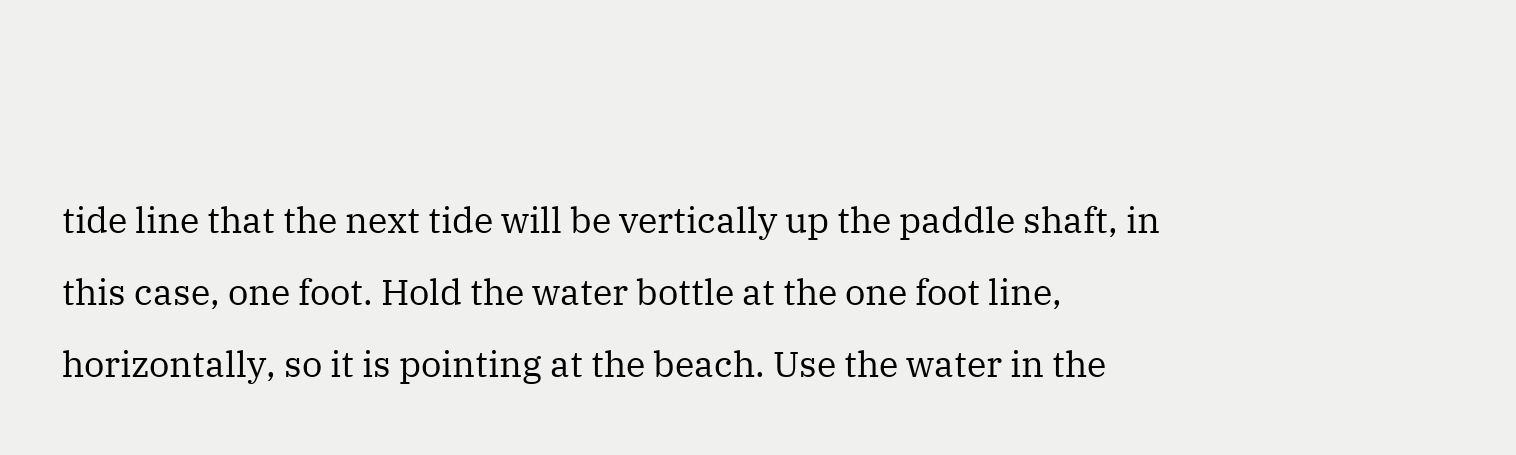tide line that the next tide will be vertically up the paddle shaft, in this case, one foot. Hold the water bottle at the one foot line, horizontally, so it is pointing at the beach. Use the water in the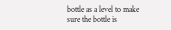bottle as a level to make sure the bottle is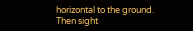horizontal to the ground. Then sight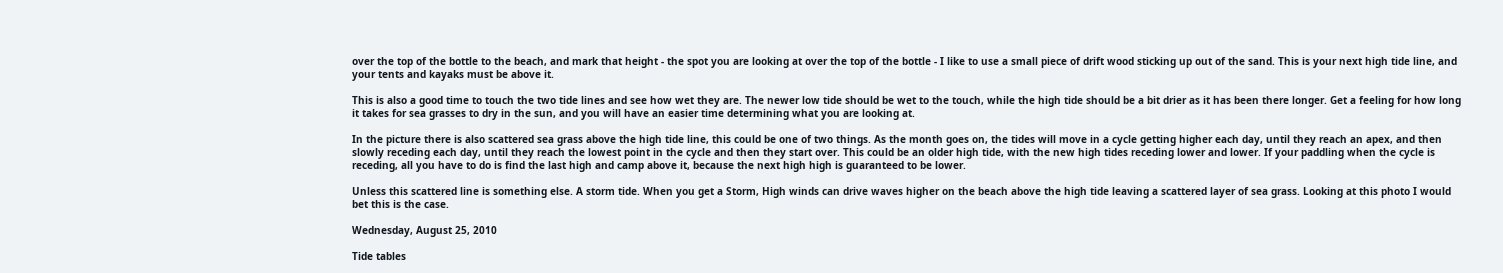over the top of the bottle to the beach, and mark that height - the spot you are looking at over the top of the bottle - I like to use a small piece of drift wood sticking up out of the sand. This is your next high tide line, and your tents and kayaks must be above it.

This is also a good time to touch the two tide lines and see how wet they are. The newer low tide should be wet to the touch, while the high tide should be a bit drier as it has been there longer. Get a feeling for how long it takes for sea grasses to dry in the sun, and you will have an easier time determining what you are looking at.

In the picture there is also scattered sea grass above the high tide line, this could be one of two things. As the month goes on, the tides will move in a cycle getting higher each day, until they reach an apex, and then slowly receding each day, until they reach the lowest point in the cycle and then they start over. This could be an older high tide, with the new high tides receding lower and lower. If your paddling when the cycle is receding, all you have to do is find the last high and camp above it, because the next high high is guaranteed to be lower.

Unless this scattered line is something else. A storm tide. When you get a Storm, High winds can drive waves higher on the beach above the high tide leaving a scattered layer of sea grass. Looking at this photo I would bet this is the case.

Wednesday, August 25, 2010

Tide tables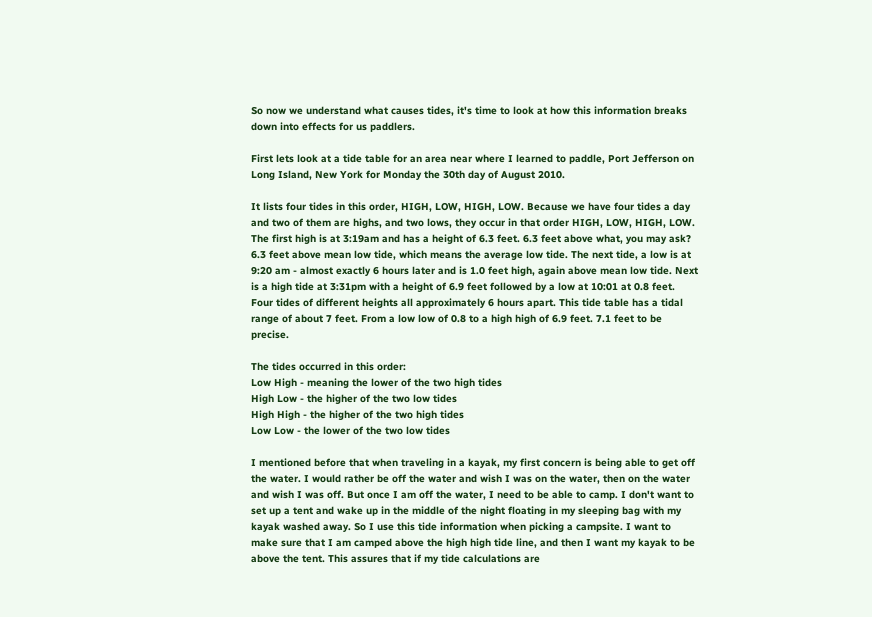So now we understand what causes tides, it's time to look at how this information breaks down into effects for us paddlers.

First lets look at a tide table for an area near where I learned to paddle, Port Jefferson on Long Island, New York for Monday the 30th day of August 2010.

It lists four tides in this order, HIGH, LOW, HIGH, LOW. Because we have four tides a day and two of them are highs, and two lows, they occur in that order HIGH, LOW, HIGH, LOW. The first high is at 3:19am and has a height of 6.3 feet. 6.3 feet above what, you may ask? 6.3 feet above mean low tide, which means the average low tide. The next tide, a low is at 9:20 am - almost exactly 6 hours later and is 1.0 feet high, again above mean low tide. Next is a high tide at 3:31pm with a height of 6.9 feet followed by a low at 10:01 at 0.8 feet. Four tides of different heights all approximately 6 hours apart. This tide table has a tidal range of about 7 feet. From a low low of 0.8 to a high high of 6.9 feet. 7.1 feet to be precise.

The tides occurred in this order:
Low High - meaning the lower of the two high tides
High Low - the higher of the two low tides
High High - the higher of the two high tides
Low Low - the lower of the two low tides

I mentioned before that when traveling in a kayak, my first concern is being able to get off the water. I would rather be off the water and wish I was on the water, then on the water and wish I was off. But once I am off the water, I need to be able to camp. I don't want to set up a tent and wake up in the middle of the night floating in my sleeping bag with my kayak washed away. So I use this tide information when picking a campsite. I want to make sure that I am camped above the high high tide line, and then I want my kayak to be above the tent. This assures that if my tide calculations are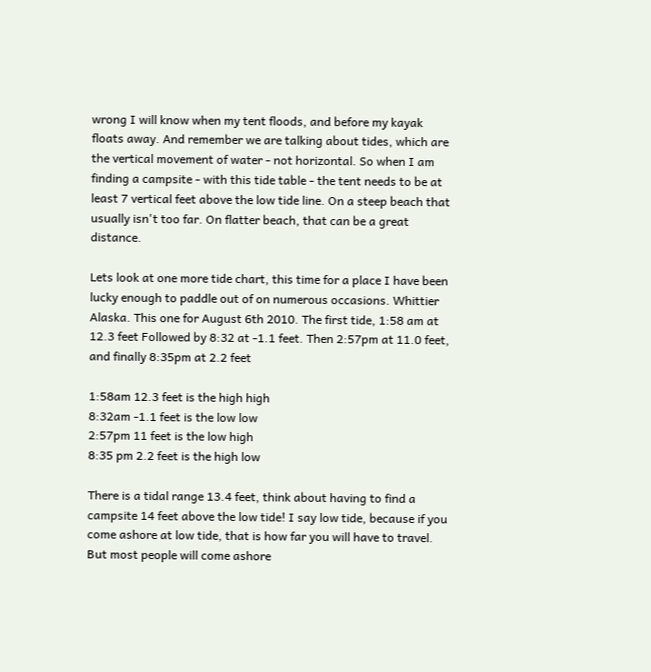wrong I will know when my tent floods, and before my kayak floats away. And remember we are talking about tides, which are the vertical movement of water - not horizontal. So when I am finding a campsite - with this tide table - the tent needs to be at least 7 vertical feet above the low tide line. On a steep beach that usually isn't too far. On flatter beach, that can be a great distance.

Lets look at one more tide chart, this time for a place I have been lucky enough to paddle out of on numerous occasions. Whittier Alaska. This one for August 6th 2010. The first tide, 1:58 am at 12.3 feet Followed by 8:32 at -1.1 feet. Then 2:57pm at 11.0 feet, and finally 8:35pm at 2.2 feet

1:58am 12.3 feet is the high high
8:32am -1.1 feet is the low low
2:57pm 11 feet is the low high
8:35 pm 2.2 feet is the high low

There is a tidal range 13.4 feet, think about having to find a campsite 14 feet above the low tide! I say low tide, because if you come ashore at low tide, that is how far you will have to travel. But most people will come ashore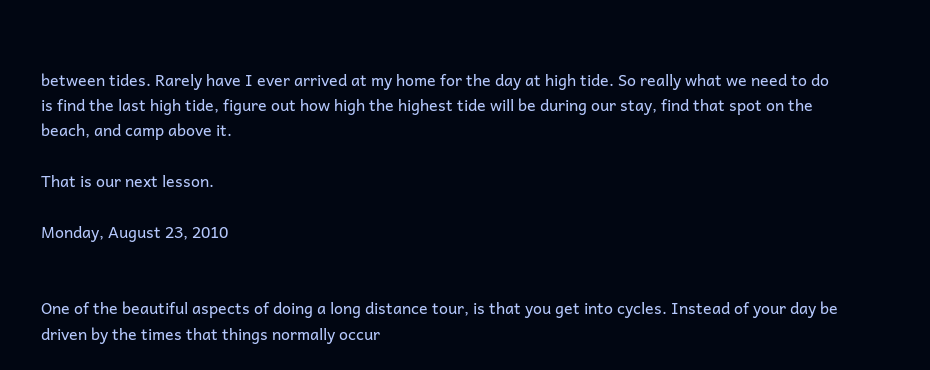between tides. Rarely have I ever arrived at my home for the day at high tide. So really what we need to do is find the last high tide, figure out how high the highest tide will be during our stay, find that spot on the beach, and camp above it.

That is our next lesson.

Monday, August 23, 2010


One of the beautiful aspects of doing a long distance tour, is that you get into cycles. Instead of your day be driven by the times that things normally occur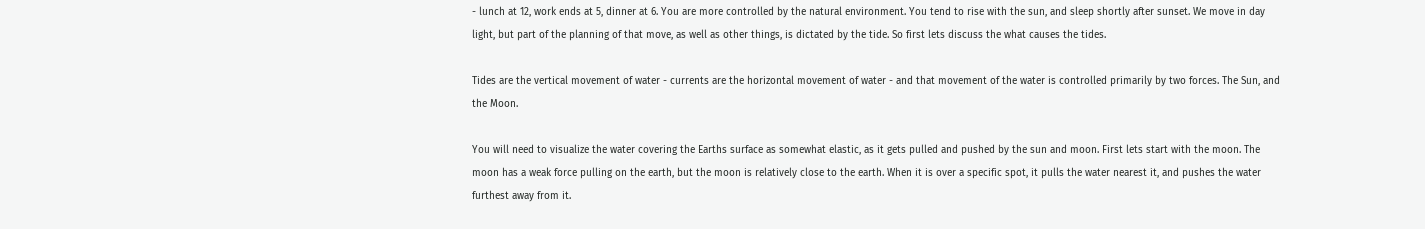- lunch at 12, work ends at 5, dinner at 6. You are more controlled by the natural environment. You tend to rise with the sun, and sleep shortly after sunset. We move in day light, but part of the planning of that move, as well as other things, is dictated by the tide. So first lets discuss the what causes the tides.

Tides are the vertical movement of water - currents are the horizontal movement of water - and that movement of the water is controlled primarily by two forces. The Sun, and the Moon.

You will need to visualize the water covering the Earths surface as somewhat elastic, as it gets pulled and pushed by the sun and moon. First lets start with the moon. The moon has a weak force pulling on the earth, but the moon is relatively close to the earth. When it is over a specific spot, it pulls the water nearest it, and pushes the water furthest away from it.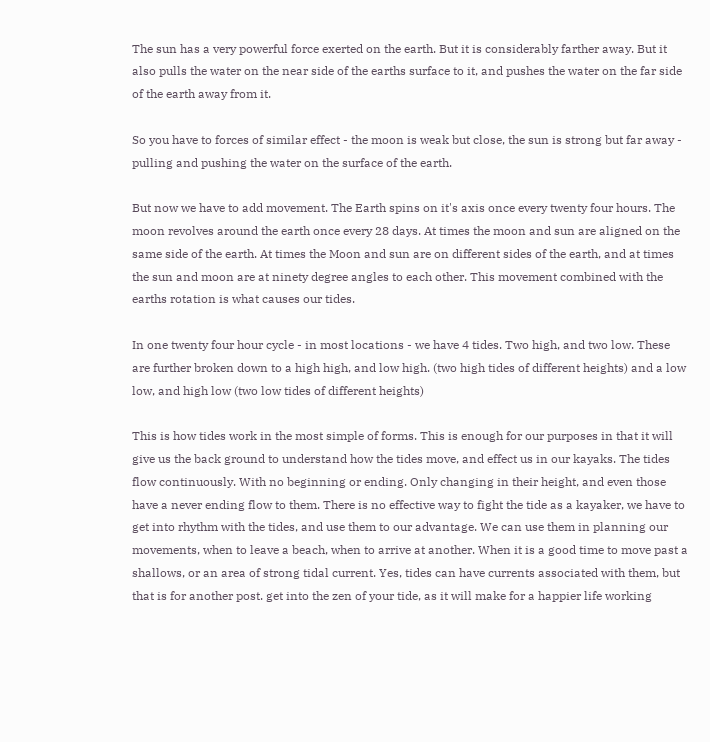The sun has a very powerful force exerted on the earth. But it is considerably farther away. But it also pulls the water on the near side of the earths surface to it, and pushes the water on the far side of the earth away from it.

So you have to forces of similar effect - the moon is weak but close, the sun is strong but far away - pulling and pushing the water on the surface of the earth.

But now we have to add movement. The Earth spins on it's axis once every twenty four hours. The moon revolves around the earth once every 28 days. At times the moon and sun are aligned on the same side of the earth. At times the Moon and sun are on different sides of the earth, and at times the sun and moon are at ninety degree angles to each other. This movement combined with the earths rotation is what causes our tides.

In one twenty four hour cycle - in most locations - we have 4 tides. Two high, and two low. These are further broken down to a high high, and low high. (two high tides of different heights) and a low low, and high low (two low tides of different heights)

This is how tides work in the most simple of forms. This is enough for our purposes in that it will give us the back ground to understand how the tides move, and effect us in our kayaks. The tides flow continuously. With no beginning or ending. Only changing in their height, and even those have a never ending flow to them. There is no effective way to fight the tide as a kayaker, we have to get into rhythm with the tides, and use them to our advantage. We can use them in planning our movements, when to leave a beach, when to arrive at another. When it is a good time to move past a shallows, or an area of strong tidal current. Yes, tides can have currents associated with them, but that is for another post. get into the zen of your tide, as it will make for a happier life working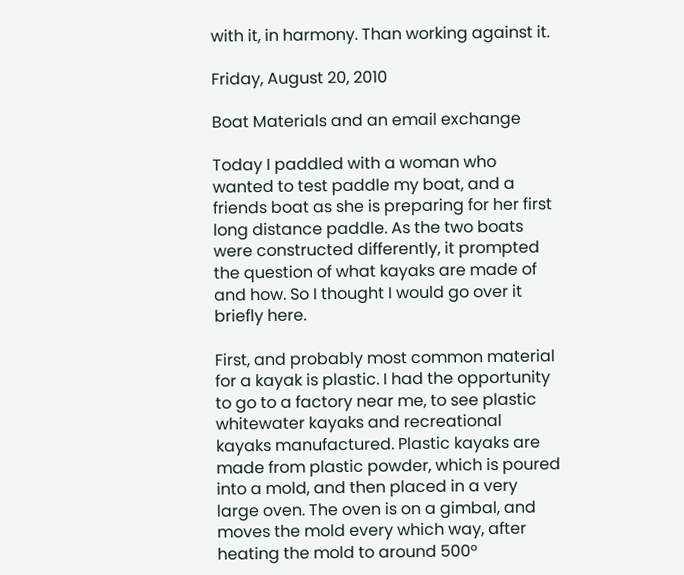with it, in harmony. Than working against it.

Friday, August 20, 2010

Boat Materials and an email exchange

Today I paddled with a woman who wanted to test paddle my boat, and a friends boat as she is preparing for her first long distance paddle. As the two boats were constructed differently, it prompted the question of what kayaks are made of and how. So I thought I would go over it briefly here.

First, and probably most common material for a kayak is plastic. I had the opportunity to go to a factory near me, to see plastic whitewater kayaks and recreational kayaks manufactured. Plastic kayaks are made from plastic powder, which is poured into a mold, and then placed in a very large oven. The oven is on a gimbal, and moves the mold every which way, after heating the mold to around 500º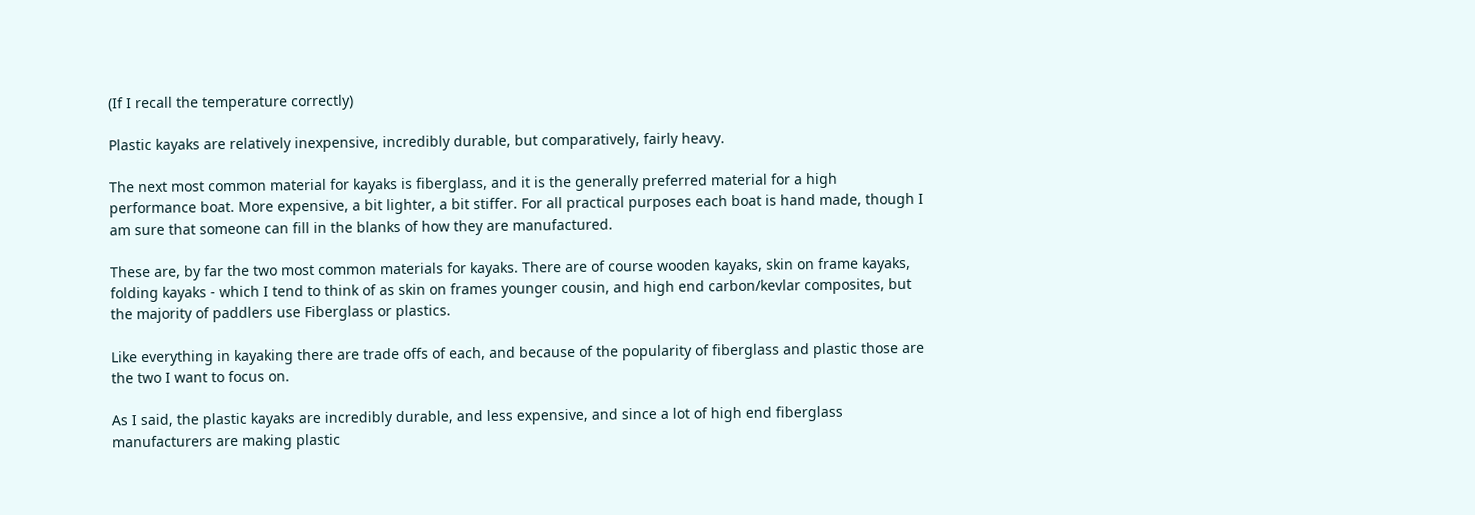(If I recall the temperature correctly)

Plastic kayaks are relatively inexpensive, incredibly durable, but comparatively, fairly heavy.

The next most common material for kayaks is fiberglass, and it is the generally preferred material for a high performance boat. More expensive, a bit lighter, a bit stiffer. For all practical purposes each boat is hand made, though I am sure that someone can fill in the blanks of how they are manufactured.

These are, by far the two most common materials for kayaks. There are of course wooden kayaks, skin on frame kayaks, folding kayaks - which I tend to think of as skin on frames younger cousin, and high end carbon/kevlar composites, but the majority of paddlers use Fiberglass or plastics.

Like everything in kayaking there are trade offs of each, and because of the popularity of fiberglass and plastic those are the two I want to focus on.

As I said, the plastic kayaks are incredibly durable, and less expensive, and since a lot of high end fiberglass manufacturers are making plastic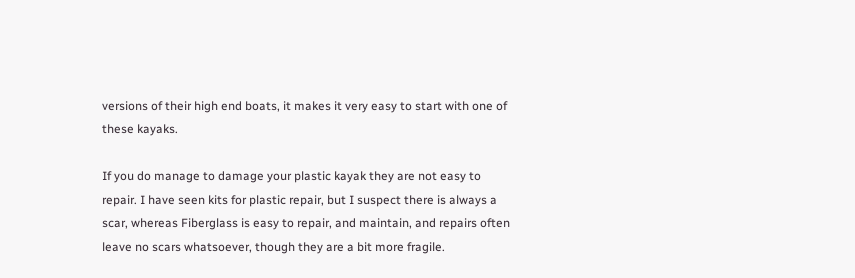versions of their high end boats, it makes it very easy to start with one of these kayaks.

If you do manage to damage your plastic kayak they are not easy to repair. I have seen kits for plastic repair, but I suspect there is always a scar, whereas Fiberglass is easy to repair, and maintain, and repairs often leave no scars whatsoever, though they are a bit more fragile.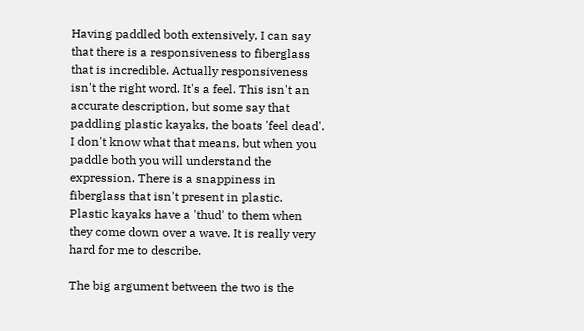Having paddled both extensively, I can say that there is a responsiveness to fiberglass that is incredible. Actually responsiveness isn't the right word. It's a feel. This isn't an accurate description, but some say that paddling plastic kayaks, the boats 'feel dead'. I don't know what that means, but when you paddle both you will understand the expression. There is a snappiness in fiberglass that isn't present in plastic. Plastic kayaks have a 'thud' to them when they come down over a wave. It is really very hard for me to describe.

The big argument between the two is the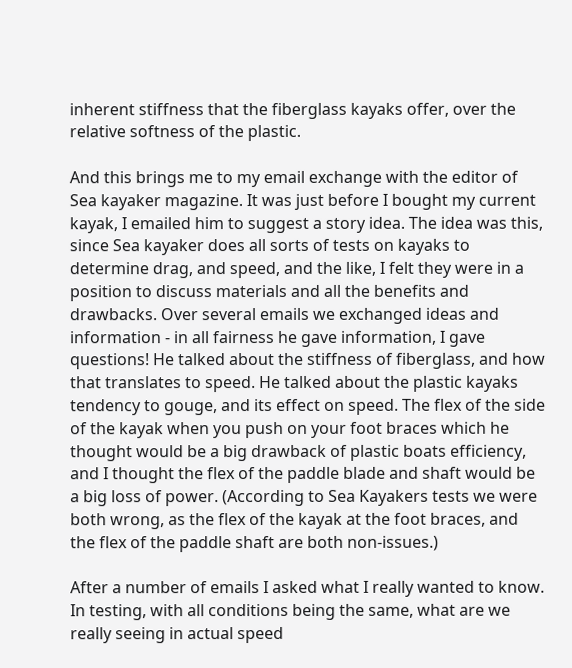inherent stiffness that the fiberglass kayaks offer, over the relative softness of the plastic.

And this brings me to my email exchange with the editor of Sea kayaker magazine. It was just before I bought my current kayak, I emailed him to suggest a story idea. The idea was this, since Sea kayaker does all sorts of tests on kayaks to determine drag, and speed, and the like, I felt they were in a position to discuss materials and all the benefits and drawbacks. Over several emails we exchanged ideas and information - in all fairness he gave information, I gave questions! He talked about the stiffness of fiberglass, and how that translates to speed. He talked about the plastic kayaks tendency to gouge, and its effect on speed. The flex of the side of the kayak when you push on your foot braces which he thought would be a big drawback of plastic boats efficiency, and I thought the flex of the paddle blade and shaft would be a big loss of power. (According to Sea Kayakers tests we were both wrong, as the flex of the kayak at the foot braces, and the flex of the paddle shaft are both non-issues.)

After a number of emails I asked what I really wanted to know. In testing, with all conditions being the same, what are we really seeing in actual speed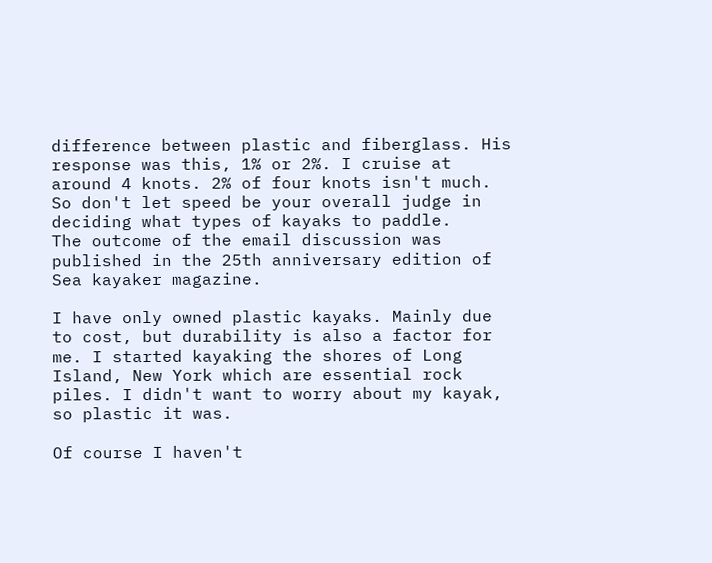difference between plastic and fiberglass. His response was this, 1% or 2%. I cruise at around 4 knots. 2% of four knots isn't much. So don't let speed be your overall judge in deciding what types of kayaks to paddle.
The outcome of the email discussion was published in the 25th anniversary edition of Sea kayaker magazine.

I have only owned plastic kayaks. Mainly due to cost, but durability is also a factor for me. I started kayaking the shores of Long Island, New York which are essential rock piles. I didn't want to worry about my kayak, so plastic it was.

Of course I haven't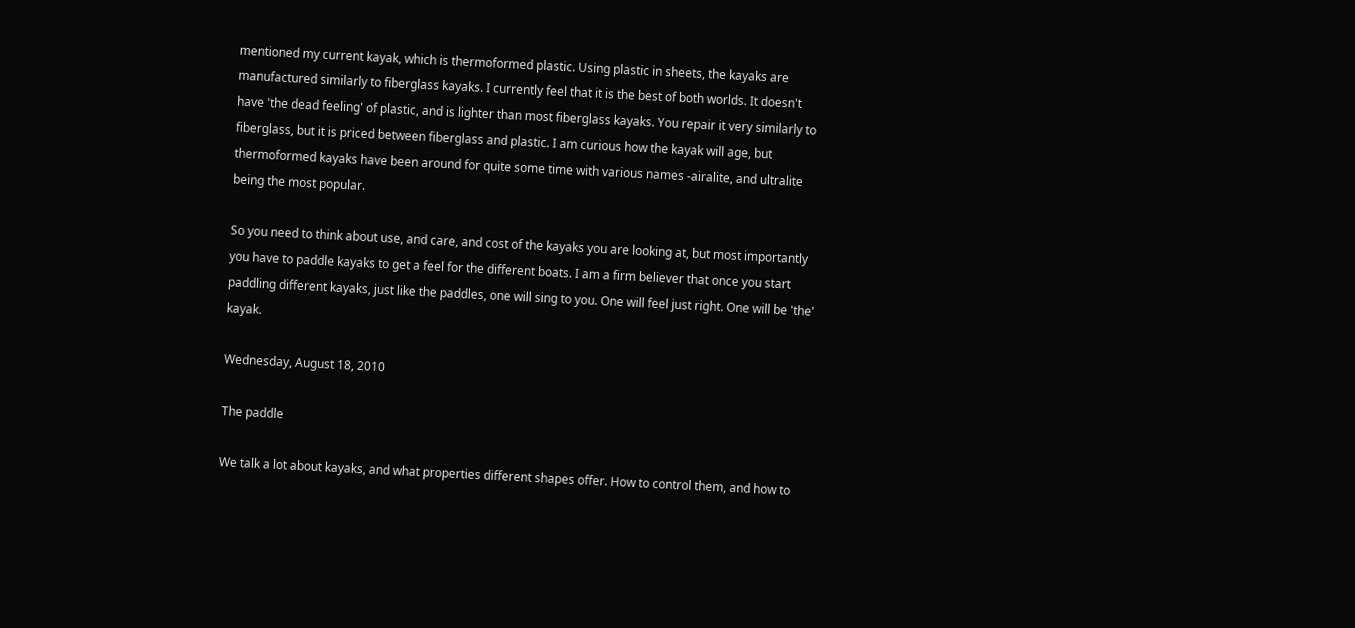mentioned my current kayak, which is thermoformed plastic. Using plastic in sheets, the kayaks are manufactured similarly to fiberglass kayaks. I currently feel that it is the best of both worlds. It doesn't have 'the dead feeling' of plastic, and is lighter than most fiberglass kayaks. You repair it very similarly to fiberglass, but it is priced between fiberglass and plastic. I am curious how the kayak will age, but thermoformed kayaks have been around for quite some time with various names -airalite, and ultralite being the most popular.

So you need to think about use, and care, and cost of the kayaks you are looking at, but most importantly you have to paddle kayaks to get a feel for the different boats. I am a firm believer that once you start paddling different kayaks, just like the paddles, one will sing to you. One will feel just right. One will be 'the' kayak.

Wednesday, August 18, 2010

The paddle

We talk a lot about kayaks, and what properties different shapes offer. How to control them, and how to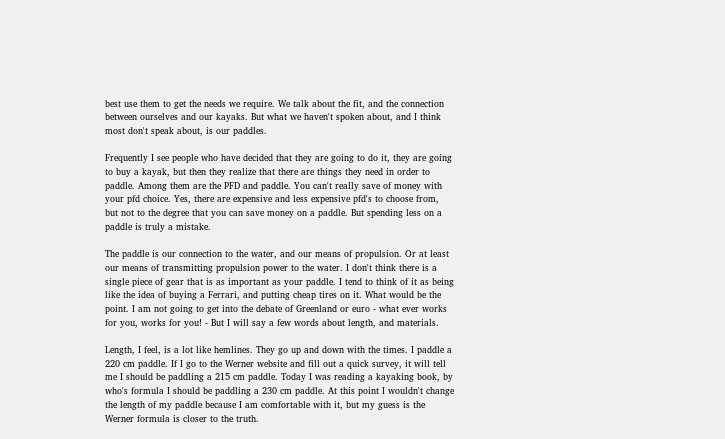best use them to get the needs we require. We talk about the fit, and the connection between ourselves and our kayaks. But what we haven't spoken about, and I think most don't speak about, is our paddles.

Frequently I see people who have decided that they are going to do it, they are going to buy a kayak, but then they realize that there are things they need in order to paddle. Among them are the PFD and paddle. You can't really save of money with your pfd choice. Yes, there are expensive and less expensive pfd's to choose from, but not to the degree that you can save money on a paddle. But spending less on a paddle is truly a mistake.

The paddle is our connection to the water, and our means of propulsion. Or at least our means of transmitting propulsion power to the water. I don't think there is a single piece of gear that is as important as your paddle. I tend to think of it as being like the idea of buying a Ferrari, and putting cheap tires on it. What would be the point. I am not going to get into the debate of Greenland or euro - what ever works for you, works for you! - But I will say a few words about length, and materials.

Length, I feel, is a lot like hemlines. They go up and down with the times. I paddle a 220 cm paddle. If I go to the Werner website and fill out a quick survey, it will tell me I should be paddling a 215 cm paddle. Today I was reading a kayaking book, by who's formula I should be paddling a 230 cm paddle. At this point I wouldn't change the length of my paddle because I am comfortable with it, but my guess is the Werner formula is closer to the truth.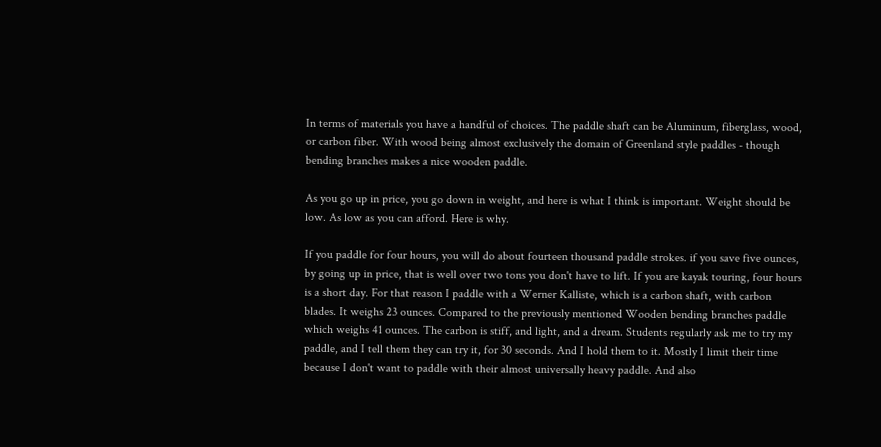In terms of materials you have a handful of choices. The paddle shaft can be Aluminum, fiberglass, wood, or carbon fiber. With wood being almost exclusively the domain of Greenland style paddles - though bending branches makes a nice wooden paddle.

As you go up in price, you go down in weight, and here is what I think is important. Weight should be low. As low as you can afford. Here is why.

If you paddle for four hours, you will do about fourteen thousand paddle strokes. if you save five ounces, by going up in price, that is well over two tons you don't have to lift. If you are kayak touring, four hours is a short day. For that reason I paddle with a Werner Kalliste, which is a carbon shaft, with carbon blades. It weighs 23 ounces. Compared to the previously mentioned Wooden bending branches paddle which weighs 41 ounces. The carbon is stiff, and light, and a dream. Students regularly ask me to try my paddle, and I tell them they can try it, for 30 seconds. And I hold them to it. Mostly I limit their time because I don't want to paddle with their almost universally heavy paddle. And also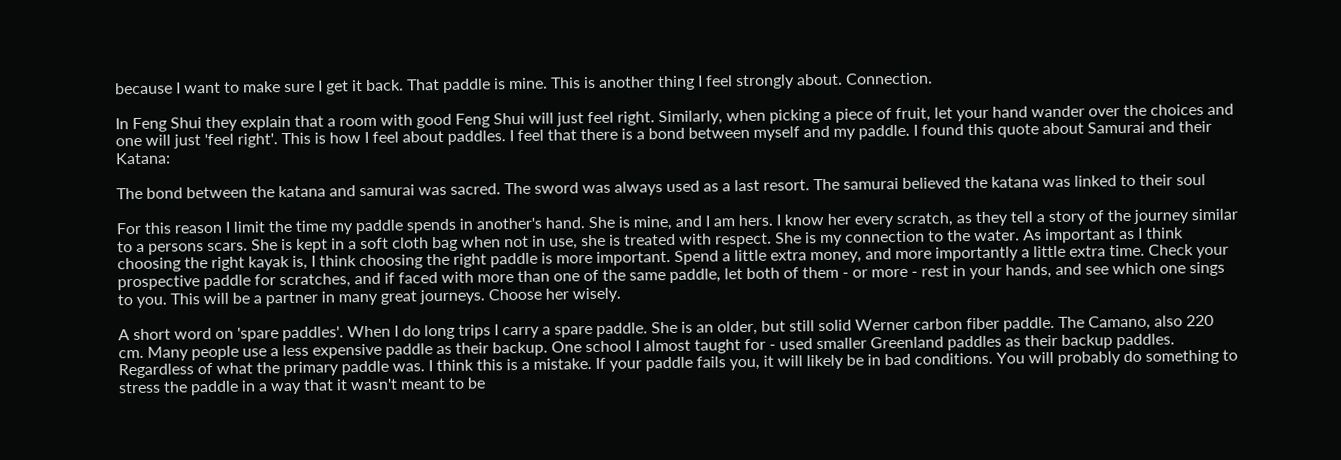because I want to make sure I get it back. That paddle is mine. This is another thing I feel strongly about. Connection.

In Feng Shui they explain that a room with good Feng Shui will just feel right. Similarly, when picking a piece of fruit, let your hand wander over the choices and one will just 'feel right'. This is how I feel about paddles. I feel that there is a bond between myself and my paddle. I found this quote about Samurai and their Katana:

The bond between the katana and samurai was sacred. The sword was always used as a last resort. The samurai believed the katana was linked to their soul

For this reason I limit the time my paddle spends in another's hand. She is mine, and I am hers. I know her every scratch, as they tell a story of the journey similar to a persons scars. She is kept in a soft cloth bag when not in use, she is treated with respect. She is my connection to the water. As important as I think choosing the right kayak is, I think choosing the right paddle is more important. Spend a little extra money, and more importantly a little extra time. Check your prospective paddle for scratches, and if faced with more than one of the same paddle, let both of them - or more - rest in your hands, and see which one sings to you. This will be a partner in many great journeys. Choose her wisely.

A short word on 'spare paddles'. When I do long trips I carry a spare paddle. She is an older, but still solid Werner carbon fiber paddle. The Camano, also 220 cm. Many people use a less expensive paddle as their backup. One school I almost taught for - used smaller Greenland paddles as their backup paddles. Regardless of what the primary paddle was. I think this is a mistake. If your paddle fails you, it will likely be in bad conditions. You will probably do something to stress the paddle in a way that it wasn't meant to be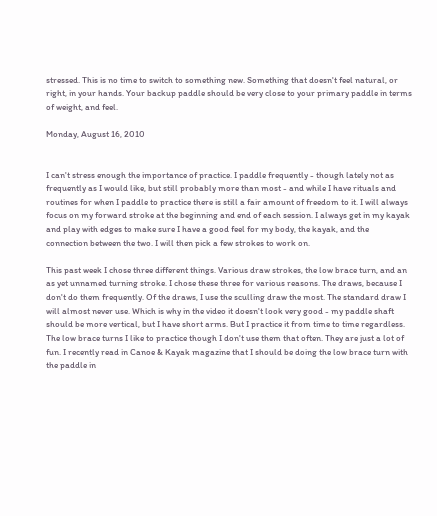stressed. This is no time to switch to something new. Something that doesn't feel natural, or right, in your hands. Your backup paddle should be very close to your primary paddle in terms of weight, and feel.

Monday, August 16, 2010


I can't stress enough the importance of practice. I paddle frequently - though lately not as frequently as I would like, but still probably more than most - and while I have rituals and routines for when I paddle to practice there is still a fair amount of freedom to it. I will always focus on my forward stroke at the beginning and end of each session. I always get in my kayak and play with edges to make sure I have a good feel for my body, the kayak, and the connection between the two. I will then pick a few strokes to work on.

This past week I chose three different things. Various draw strokes, the low brace turn, and an as yet unnamed turning stroke. I chose these three for various reasons. The draws, because I don't do them frequently. Of the draws, I use the sculling draw the most. The standard draw I will almost never use. Which is why in the video it doesn't look very good - my paddle shaft should be more vertical, but I have short arms. But I practice it from time to time regardless. The low brace turns I like to practice though I don't use them that often. They are just a lot of fun. I recently read in Canoe & Kayak magazine that I should be doing the low brace turn with the paddle in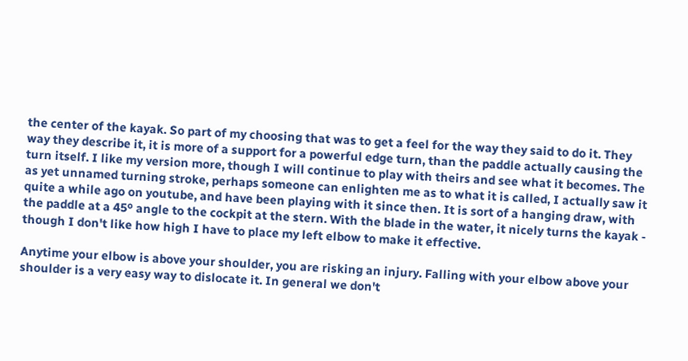the center of the kayak. So part of my choosing that was to get a feel for the way they said to do it. They way they describe it, it is more of a support for a powerful edge turn, than the paddle actually causing the turn itself. I like my version more, though I will continue to play with theirs and see what it becomes. The as yet unnamed turning stroke, perhaps someone can enlighten me as to what it is called, I actually saw it quite a while ago on youtube, and have been playing with it since then. It is sort of a hanging draw, with the paddle at a 45º angle to the cockpit at the stern. With the blade in the water, it nicely turns the kayak - though I don't like how high I have to place my left elbow to make it effective.

Anytime your elbow is above your shoulder, you are risking an injury. Falling with your elbow above your shoulder is a very easy way to dislocate it. In general we don't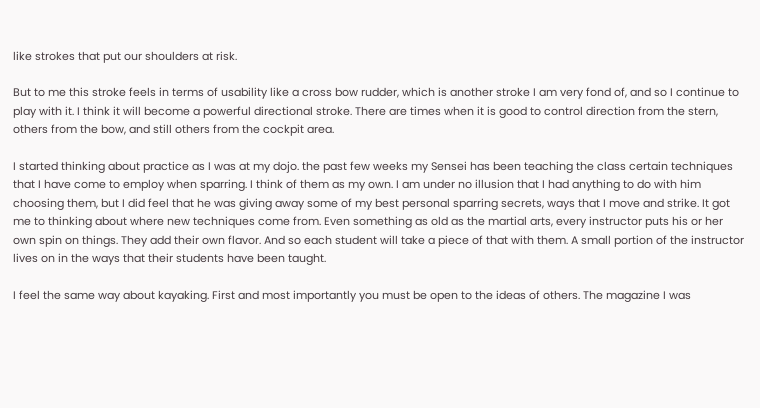like strokes that put our shoulders at risk.

But to me this stroke feels in terms of usability like a cross bow rudder, which is another stroke I am very fond of, and so I continue to play with it. I think it will become a powerful directional stroke. There are times when it is good to control direction from the stern, others from the bow, and still others from the cockpit area.

I started thinking about practice as I was at my dojo. the past few weeks my Sensei has been teaching the class certain techniques that I have come to employ when sparring. I think of them as my own. I am under no illusion that I had anything to do with him choosing them, but I did feel that he was giving away some of my best personal sparring secrets, ways that I move and strike. It got me to thinking about where new techniques come from. Even something as old as the martial arts, every instructor puts his or her own spin on things. They add their own flavor. And so each student will take a piece of that with them. A small portion of the instructor lives on in the ways that their students have been taught.

I feel the same way about kayaking. First and most importantly you must be open to the ideas of others. The magazine I was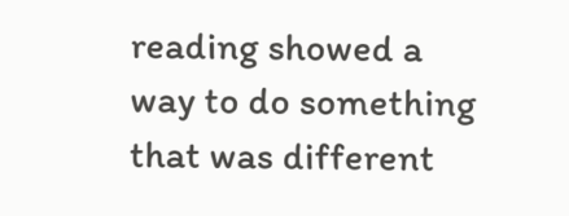reading showed a way to do something that was different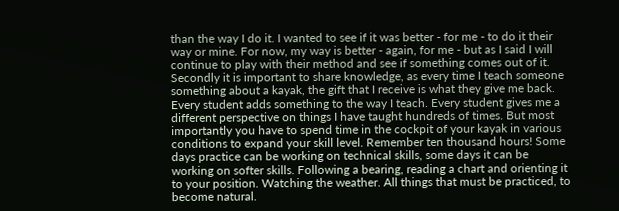than the way I do it. I wanted to see if it was better - for me - to do it their way or mine. For now, my way is better - again, for me - but as I said I will continue to play with their method and see if something comes out of it. Secondly it is important to share knowledge, as every time I teach someone something about a kayak, the gift that I receive is what they give me back. Every student adds something to the way I teach. Every student gives me a different perspective on things I have taught hundreds of times. But most importantly you have to spend time in the cockpit of your kayak in various conditions to expand your skill level. Remember ten thousand hours! Some days practice can be working on technical skills, some days it can be working on softer skills. Following a bearing, reading a chart and orienting it to your position. Watching the weather. All things that must be practiced, to become natural.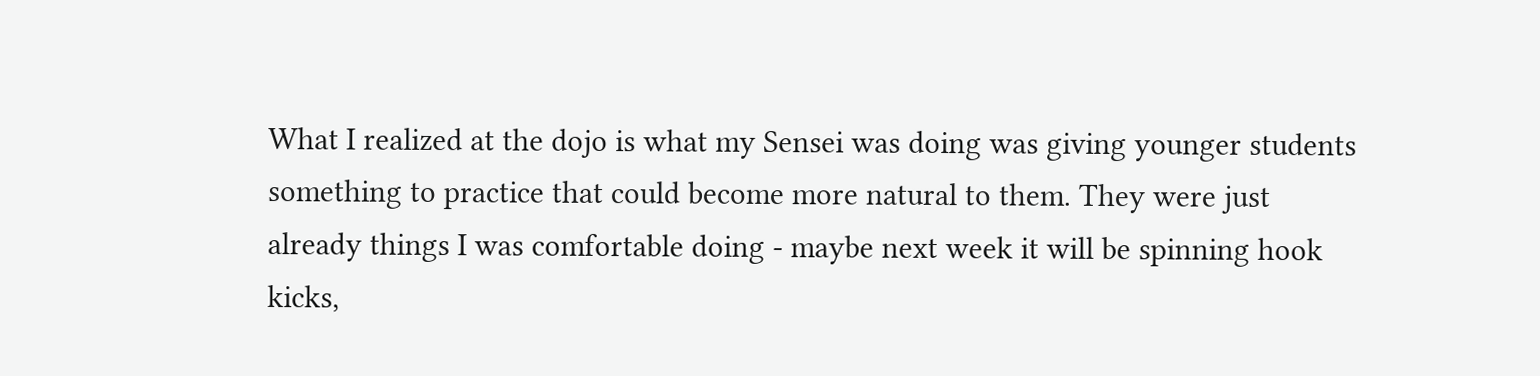What I realized at the dojo is what my Sensei was doing was giving younger students something to practice that could become more natural to them. They were just already things I was comfortable doing - maybe next week it will be spinning hook kicks,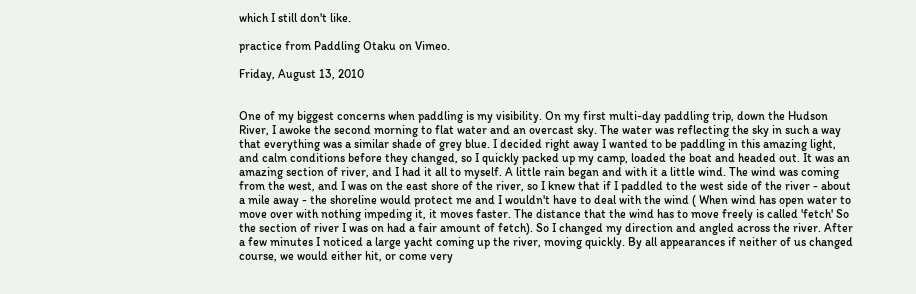which I still don't like.

practice from Paddling Otaku on Vimeo.

Friday, August 13, 2010


One of my biggest concerns when paddling is my visibility. On my first multi-day paddling trip, down the Hudson River, I awoke the second morning to flat water and an overcast sky. The water was reflecting the sky in such a way that everything was a similar shade of grey blue. I decided right away I wanted to be paddling in this amazing light, and calm conditions before they changed, so I quickly packed up my camp, loaded the boat and headed out. It was an amazing section of river, and I had it all to myself. A little rain began and with it a little wind. The wind was coming from the west, and I was on the east shore of the river, so I knew that if I paddled to the west side of the river - about a mile away - the shoreline would protect me and I wouldn't have to deal with the wind ( When wind has open water to move over with nothing impeding it, it moves faster. The distance that the wind has to move freely is called 'fetch' So the section of river I was on had a fair amount of fetch). So I changed my direction and angled across the river. After a few minutes I noticed a large yacht coming up the river, moving quickly. By all appearances if neither of us changed course, we would either hit, or come very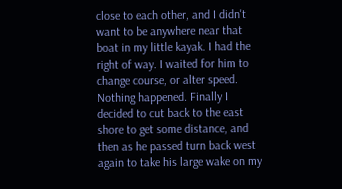close to each other, and I didn't want to be anywhere near that boat in my little kayak. I had the right of way. I waited for him to change course, or alter speed. Nothing happened. Finally I decided to cut back to the east shore to get some distance, and then as he passed turn back west again to take his large wake on my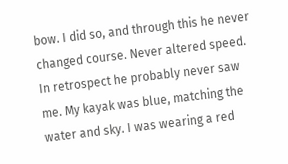bow. I did so, and through this he never changed course. Never altered speed. In retrospect he probably never saw me. My kayak was blue, matching the water and sky. I was wearing a red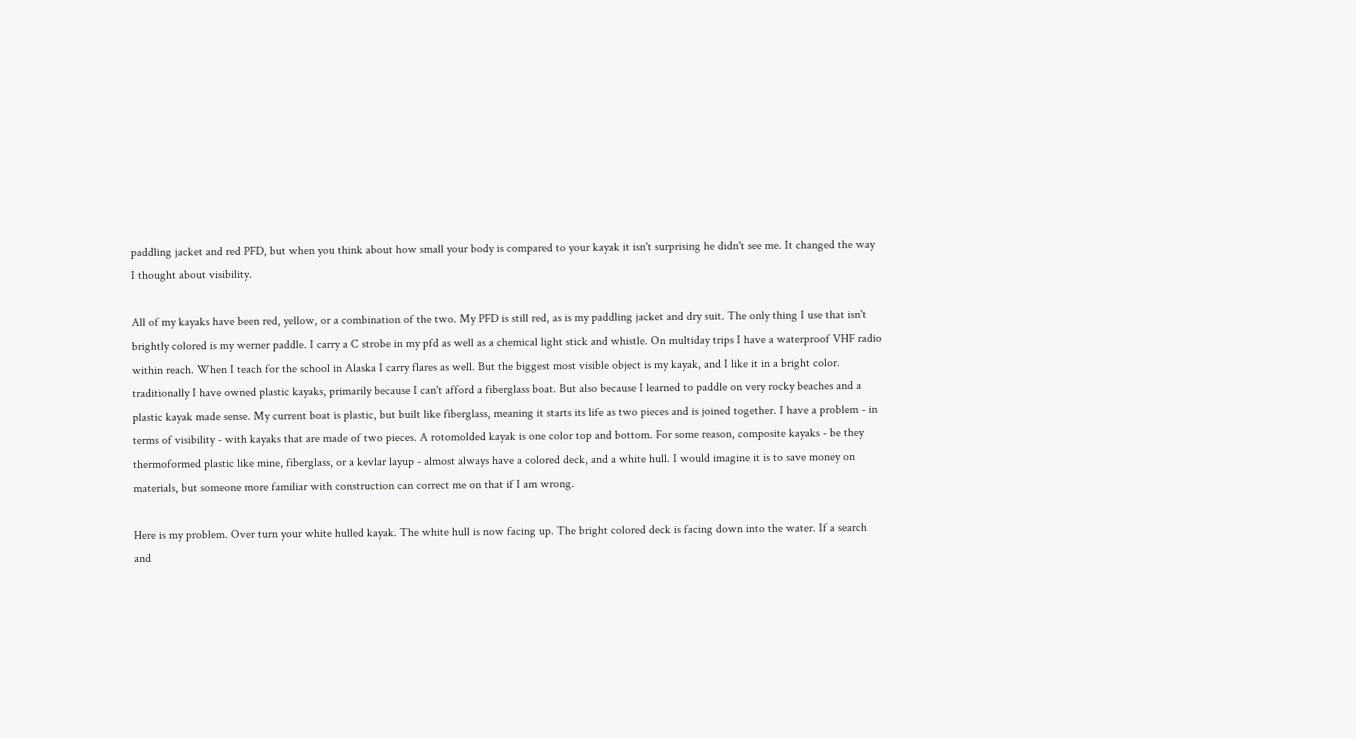paddling jacket and red PFD, but when you think about how small your body is compared to your kayak it isn't surprising he didn't see me. It changed the way I thought about visibility.

All of my kayaks have been red, yellow, or a combination of the two. My PFD is still red, as is my paddling jacket and dry suit. The only thing I use that isn't brightly colored is my werner paddle. I carry a C strobe in my pfd as well as a chemical light stick and whistle. On multiday trips I have a waterproof VHF radio within reach. When I teach for the school in Alaska I carry flares as well. But the biggest most visible object is my kayak, and I like it in a bright color. traditionally I have owned plastic kayaks, primarily because I can't afford a fiberglass boat. But also because I learned to paddle on very rocky beaches and a plastic kayak made sense. My current boat is plastic, but built like fiberglass, meaning it starts its life as two pieces and is joined together. I have a problem - in terms of visibility - with kayaks that are made of two pieces. A rotomolded kayak is one color top and bottom. For some reason, composite kayaks - be they thermoformed plastic like mine, fiberglass, or a kevlar layup - almost always have a colored deck, and a white hull. I would imagine it is to save money on materials, but someone more familiar with construction can correct me on that if I am wrong.

Here is my problem. Over turn your white hulled kayak. The white hull is now facing up. The bright colored deck is facing down into the water. If a search and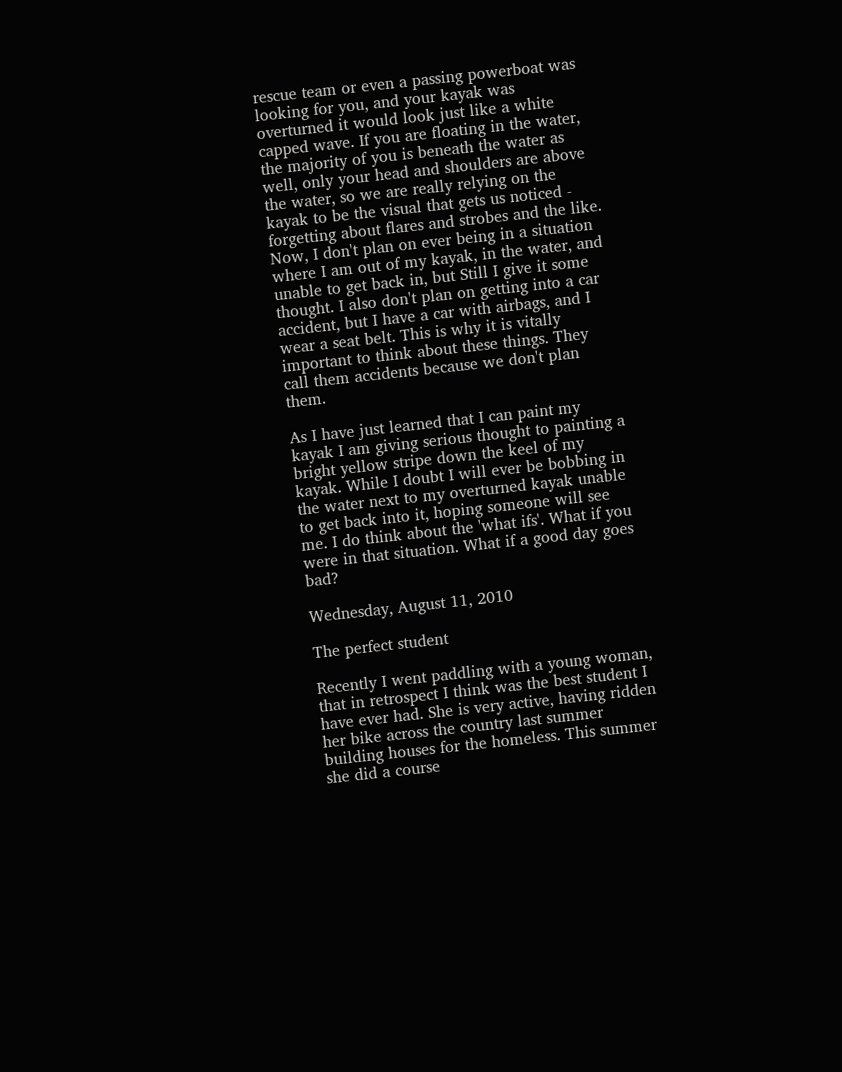rescue team or even a passing powerboat was looking for you, and your kayak was overturned it would look just like a white capped wave. If you are floating in the water, the majority of you is beneath the water as well, only your head and shoulders are above the water, so we are really relying on the kayak to be the visual that gets us noticed - forgetting about flares and strobes and the like. Now, I don't plan on ever being in a situation where I am out of my kayak, in the water, and unable to get back in, but Still I give it some thought. I also don't plan on getting into a car accident, but I have a car with airbags, and I wear a seat belt. This is why it is vitally important to think about these things. They call them accidents because we don't plan them.

As I have just learned that I can paint my kayak I am giving serious thought to painting a bright yellow stripe down the keel of my kayak. While I doubt I will ever be bobbing in the water next to my overturned kayak unable to get back into it, hoping someone will see me. I do think about the 'what ifs'. What if you were in that situation. What if a good day goes bad?

Wednesday, August 11, 2010

The perfect student

Recently I went paddling with a young woman, that in retrospect I think was the best student I have ever had. She is very active, having ridden her bike across the country last summer building houses for the homeless. This summer she did a course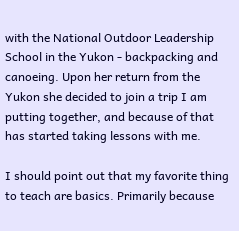with the National Outdoor Leadership School in the Yukon - backpacking and canoeing. Upon her return from the Yukon she decided to join a trip I am putting together, and because of that has started taking lessons with me.

I should point out that my favorite thing to teach are basics. Primarily because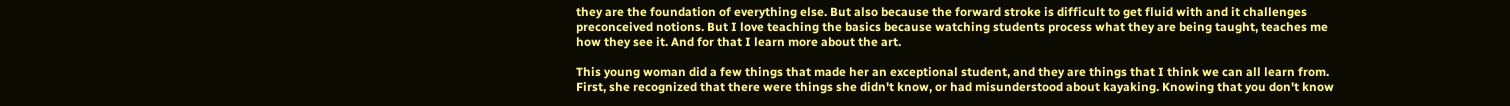they are the foundation of everything else. But also because the forward stroke is difficult to get fluid with and it challenges preconceived notions. But I love teaching the basics because watching students process what they are being taught, teaches me how they see it. And for that I learn more about the art.

This young woman did a few things that made her an exceptional student, and they are things that I think we can all learn from. First, she recognized that there were things she didn't know, or had misunderstood about kayaking. Knowing that you don't know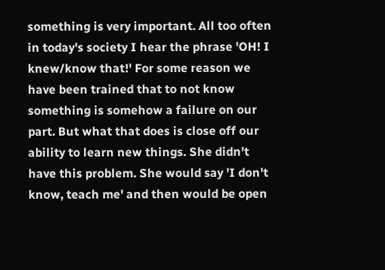something is very important. All too often in today's society I hear the phrase 'OH! I knew/know that!' For some reason we have been trained that to not know something is somehow a failure on our part. But what that does is close off our ability to learn new things. She didn't have this problem. She would say 'I don't know, teach me' and then would be open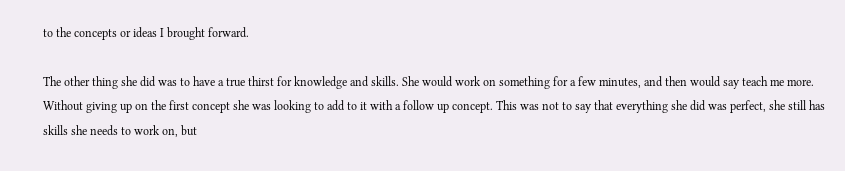to the concepts or ideas I brought forward.

The other thing she did was to have a true thirst for knowledge and skills. She would work on something for a few minutes, and then would say teach me more. Without giving up on the first concept she was looking to add to it with a follow up concept. This was not to say that everything she did was perfect, she still has skills she needs to work on, but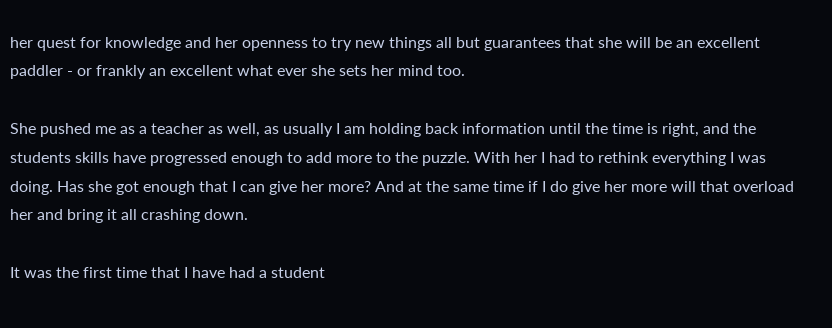her quest for knowledge and her openness to try new things all but guarantees that she will be an excellent paddler - or frankly an excellent what ever she sets her mind too.

She pushed me as a teacher as well, as usually I am holding back information until the time is right, and the students skills have progressed enough to add more to the puzzle. With her I had to rethink everything I was doing. Has she got enough that I can give her more? And at the same time if I do give her more will that overload her and bring it all crashing down.

It was the first time that I have had a student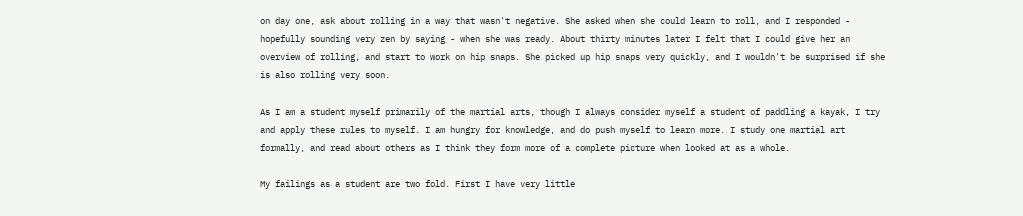on day one, ask about rolling in a way that wasn't negative. She asked when she could learn to roll, and I responded - hopefully sounding very zen by saying - when she was ready. About thirty minutes later I felt that I could give her an overview of rolling, and start to work on hip snaps. She picked up hip snaps very quickly, and I wouldn't be surprised if she is also rolling very soon.

As I am a student myself primarily of the martial arts, though I always consider myself a student of paddling a kayak, I try and apply these rules to myself. I am hungry for knowledge, and do push myself to learn more. I study one martial art formally, and read about others as I think they form more of a complete picture when looked at as a whole.

My failings as a student are two fold. First I have very little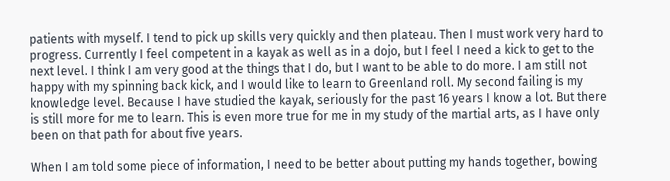patients with myself. I tend to pick up skills very quickly and then plateau. Then I must work very hard to progress. Currently I feel competent in a kayak as well as in a dojo, but I feel I need a kick to get to the next level. I think I am very good at the things that I do, but I want to be able to do more. I am still not happy with my spinning back kick, and I would like to learn to Greenland roll. My second failing is my knowledge level. Because I have studied the kayak, seriously for the past 16 years I know a lot. But there is still more for me to learn. This is even more true for me in my study of the martial arts, as I have only been on that path for about five years.

When I am told some piece of information, I need to be better about putting my hands together, bowing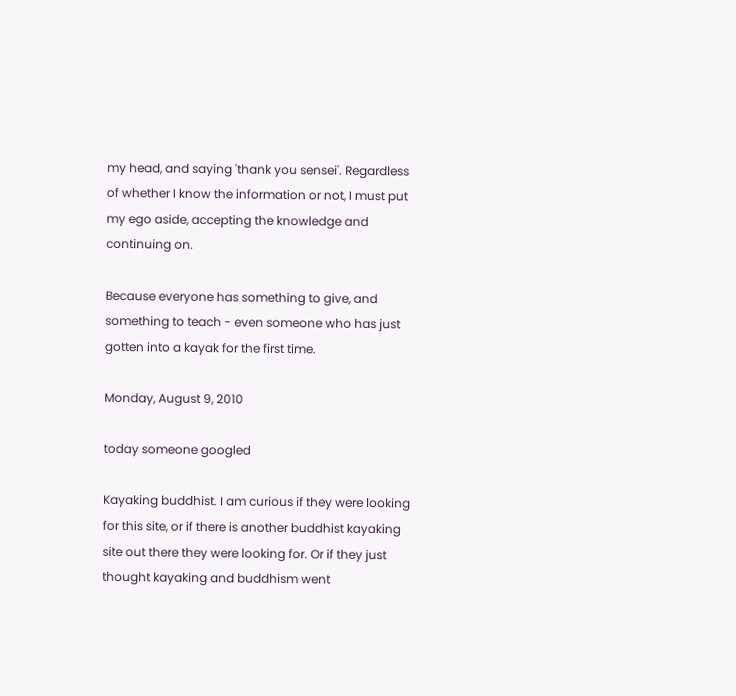my head, and saying 'thank you sensei'. Regardless of whether I know the information or not, I must put my ego aside, accepting the knowledge and continuing on.

Because everyone has something to give, and something to teach - even someone who has just gotten into a kayak for the first time.

Monday, August 9, 2010

today someone googled

Kayaking buddhist. I am curious if they were looking for this site, or if there is another buddhist kayaking site out there they were looking for. Or if they just thought kayaking and buddhism went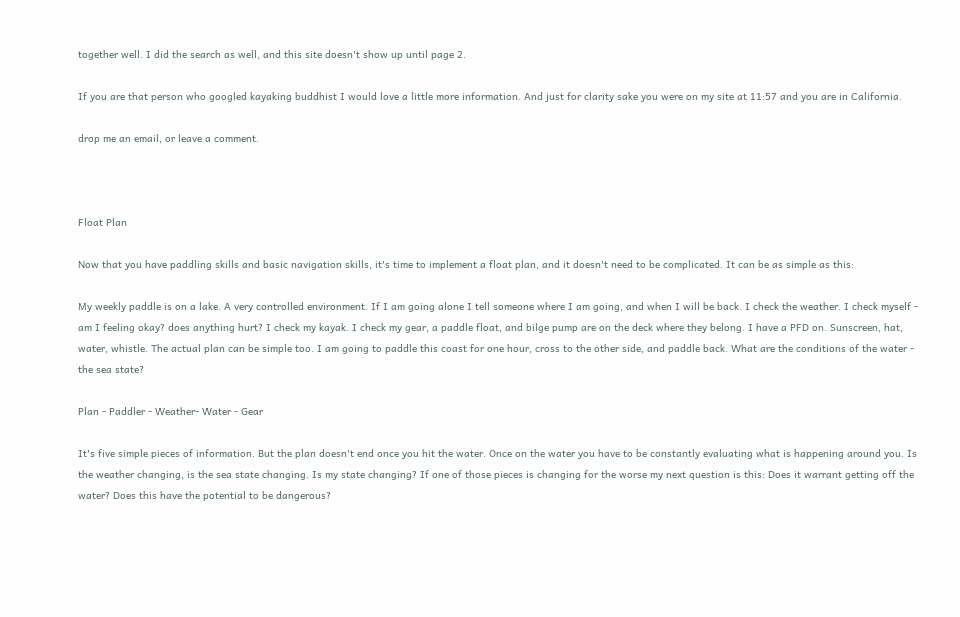together well. I did the search as well, and this site doesn't show up until page 2.

If you are that person who googled kayaking buddhist I would love a little more information. And just for clarity sake you were on my site at 11:57 and you are in California.

drop me an email, or leave a comment.



Float Plan

Now that you have paddling skills and basic navigation skills, it's time to implement a float plan, and it doesn't need to be complicated. It can be as simple as this:

My weekly paddle is on a lake. A very controlled environment. If I am going alone I tell someone where I am going, and when I will be back. I check the weather. I check myself - am I feeling okay? does anything hurt? I check my kayak. I check my gear, a paddle float, and bilge pump are on the deck where they belong. I have a PFD on. Sunscreen, hat, water, whistle. The actual plan can be simple too. I am going to paddle this coast for one hour, cross to the other side, and paddle back. What are the conditions of the water - the sea state?

Plan - Paddler - Weather- Water - Gear

It's five simple pieces of information. But the plan doesn't end once you hit the water. Once on the water you have to be constantly evaluating what is happening around you. Is the weather changing, is the sea state changing. Is my state changing? If one of those pieces is changing for the worse my next question is this: Does it warrant getting off the water? Does this have the potential to be dangerous?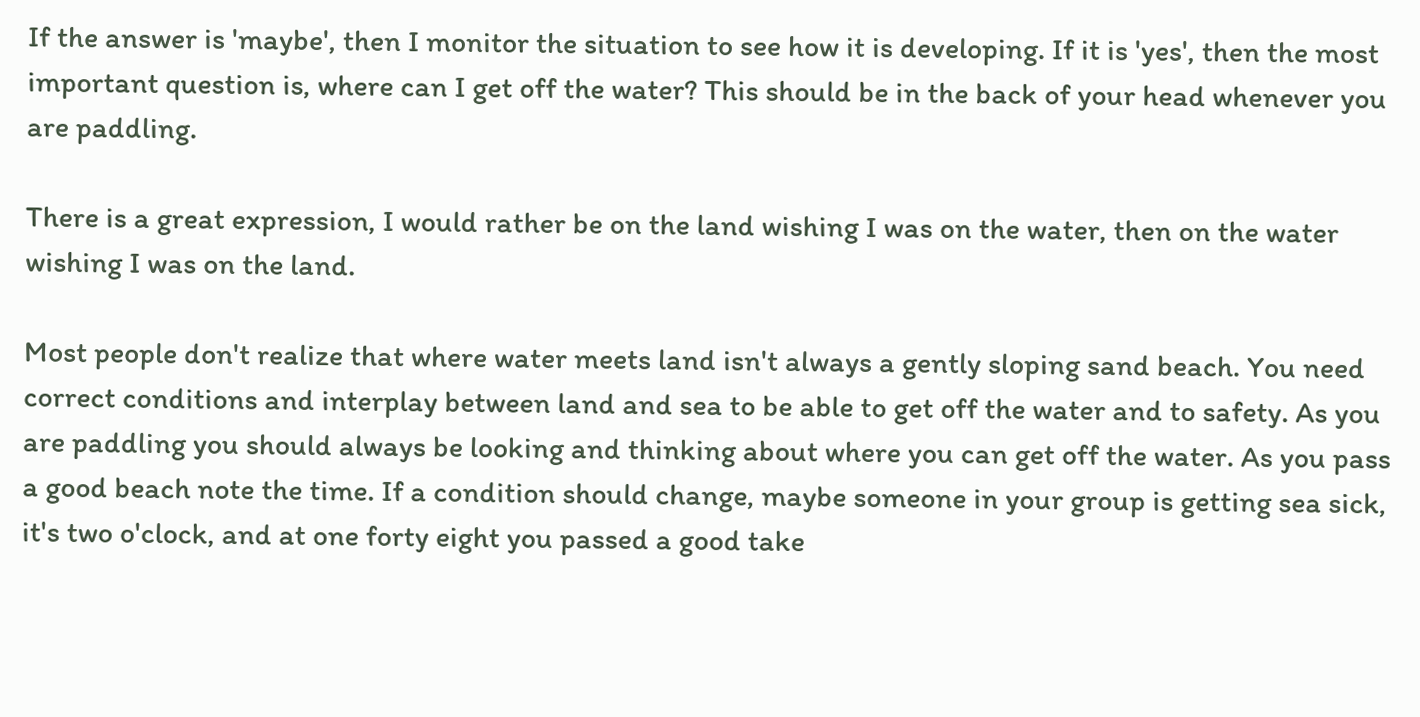If the answer is 'maybe', then I monitor the situation to see how it is developing. If it is 'yes', then the most important question is, where can I get off the water? This should be in the back of your head whenever you are paddling.

There is a great expression, I would rather be on the land wishing I was on the water, then on the water wishing I was on the land.

Most people don't realize that where water meets land isn't always a gently sloping sand beach. You need correct conditions and interplay between land and sea to be able to get off the water and to safety. As you are paddling you should always be looking and thinking about where you can get off the water. As you pass a good beach note the time. If a condition should change, maybe someone in your group is getting sea sick, it's two o'clock, and at one forty eight you passed a good take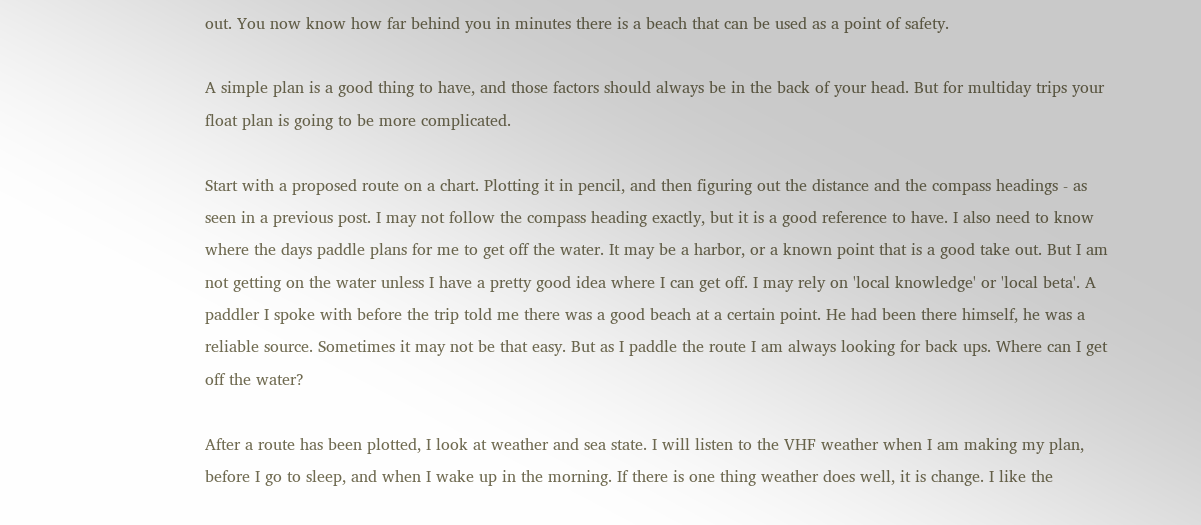out. You now know how far behind you in minutes there is a beach that can be used as a point of safety.

A simple plan is a good thing to have, and those factors should always be in the back of your head. But for multiday trips your float plan is going to be more complicated.

Start with a proposed route on a chart. Plotting it in pencil, and then figuring out the distance and the compass headings - as seen in a previous post. I may not follow the compass heading exactly, but it is a good reference to have. I also need to know where the days paddle plans for me to get off the water. It may be a harbor, or a known point that is a good take out. But I am not getting on the water unless I have a pretty good idea where I can get off. I may rely on 'local knowledge' or 'local beta'. A paddler I spoke with before the trip told me there was a good beach at a certain point. He had been there himself, he was a reliable source. Sometimes it may not be that easy. But as I paddle the route I am always looking for back ups. Where can I get off the water?

After a route has been plotted, I look at weather and sea state. I will listen to the VHF weather when I am making my plan, before I go to sleep, and when I wake up in the morning. If there is one thing weather does well, it is change. I like the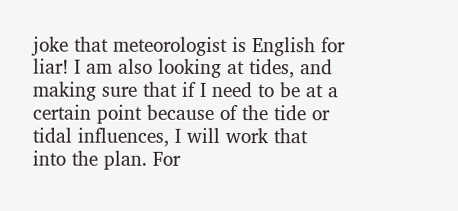joke that meteorologist is English for liar! I am also looking at tides, and making sure that if I need to be at a certain point because of the tide or tidal influences, I will work that into the plan. For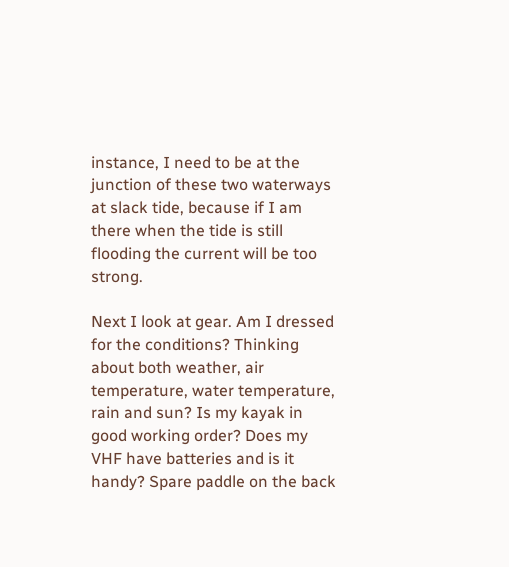instance, I need to be at the junction of these two waterways at slack tide, because if I am there when the tide is still flooding the current will be too strong.

Next I look at gear. Am I dressed for the conditions? Thinking about both weather, air temperature, water temperature, rain and sun? Is my kayak in good working order? Does my VHF have batteries and is it handy? Spare paddle on the back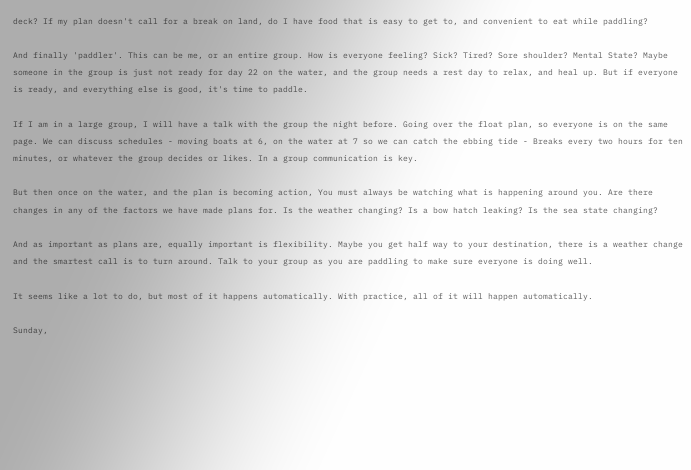deck? If my plan doesn't call for a break on land, do I have food that is easy to get to, and convenient to eat while paddling?

And finally 'paddler'. This can be me, or an entire group. How is everyone feeling? Sick? Tired? Sore shoulder? Mental State? Maybe someone in the group is just not ready for day 22 on the water, and the group needs a rest day to relax, and heal up. But if everyone is ready, and everything else is good, it's time to paddle.

If I am in a large group, I will have a talk with the group the night before. Going over the float plan, so everyone is on the same page. We can discuss schedules - moving boats at 6, on the water at 7 so we can catch the ebbing tide - Breaks every two hours for ten minutes, or whatever the group decides or likes. In a group communication is key.

But then once on the water, and the plan is becoming action, You must always be watching what is happening around you. Are there changes in any of the factors we have made plans for. Is the weather changing? Is a bow hatch leaking? Is the sea state changing?

And as important as plans are, equally important is flexibility. Maybe you get half way to your destination, there is a weather change and the smartest call is to turn around. Talk to your group as you are paddling to make sure everyone is doing well.

It seems like a lot to do, but most of it happens automatically. With practice, all of it will happen automatically.

Sunday,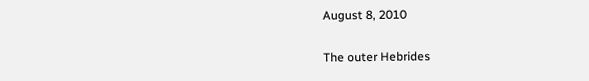August 8, 2010

The outer Hebrides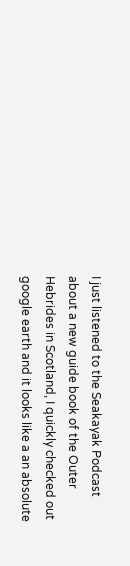I just listened to the Seakayak Podcast about a new guide book of the Outer Hebrides in Scotland, I quickly checked out google earth and it looks like a an absolute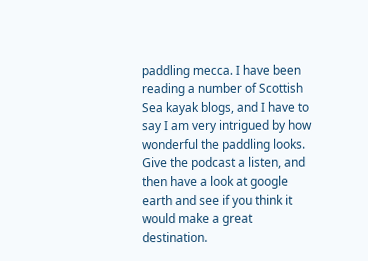paddling mecca. I have been reading a number of Scottish Sea kayak blogs, and I have to say I am very intrigued by how wonderful the paddling looks. Give the podcast a listen, and then have a look at google earth and see if you think it would make a great destination.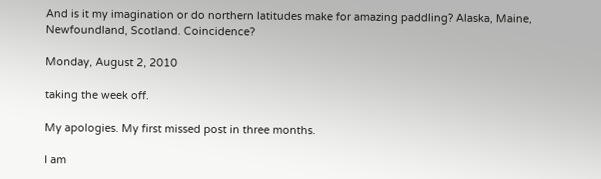And is it my imagination or do northern latitudes make for amazing paddling? Alaska, Maine, Newfoundland, Scotland. Coincidence?

Monday, August 2, 2010

taking the week off.

My apologies. My first missed post in three months.

I am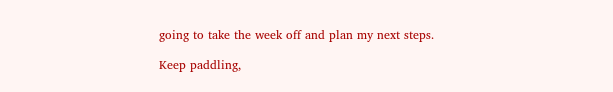going to take the week off and plan my next steps.

Keep paddling,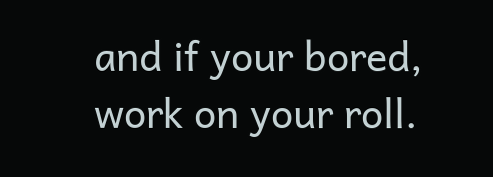and if your bored, work on your roll.